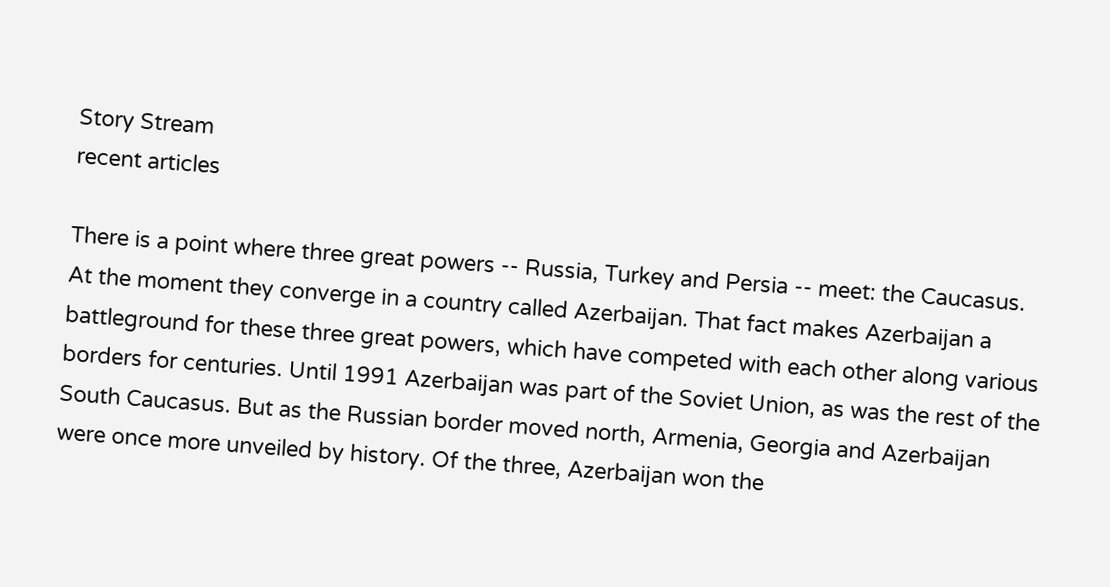Story Stream
recent articles

There is a point where three great powers -- Russia, Turkey and Persia -- meet: the Caucasus. At the moment they converge in a country called Azerbaijan. That fact makes Azerbaijan a battleground for these three great powers, which have competed with each other along various borders for centuries. Until 1991 Azerbaijan was part of the Soviet Union, as was the rest of the South Caucasus. But as the Russian border moved north, Armenia, Georgia and Azerbaijan were once more unveiled by history. Of the three, Azerbaijan won the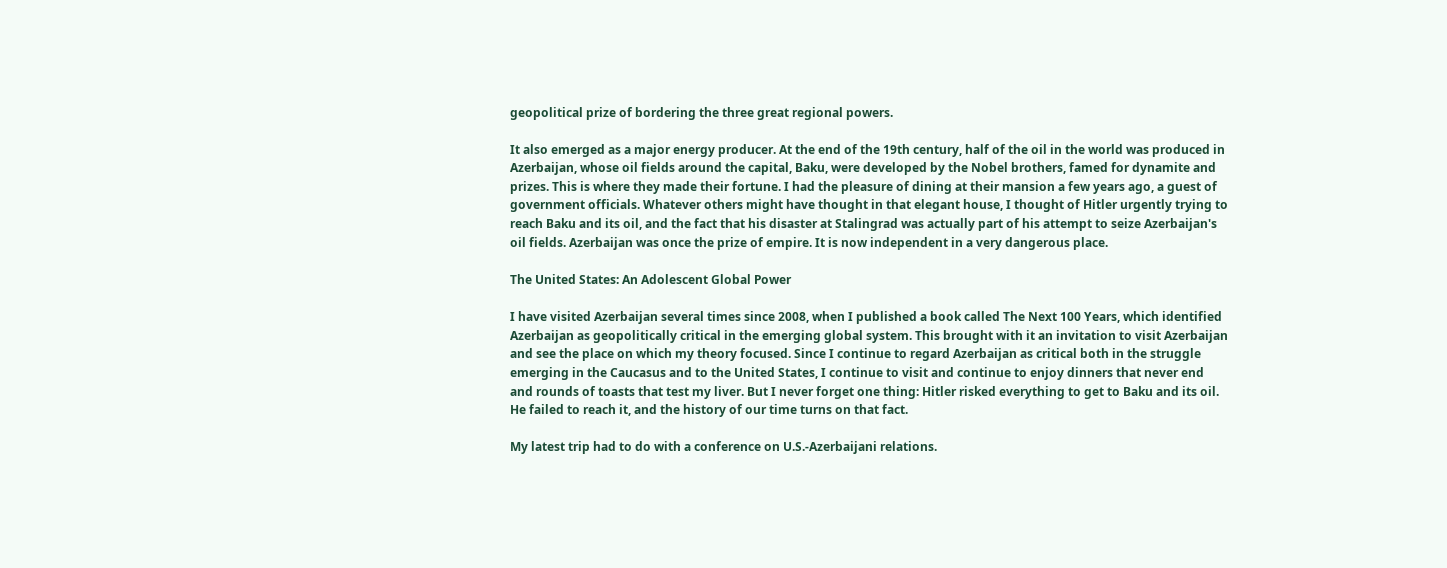geopolitical prize of bordering the three great regional powers.

It also emerged as a major energy producer. At the end of the 19th century, half of the oil in the world was produced in Azerbaijan, whose oil fields around the capital, Baku, were developed by the Nobel brothers, famed for dynamite and prizes. This is where they made their fortune. I had the pleasure of dining at their mansion a few years ago, a guest of government officials. Whatever others might have thought in that elegant house, I thought of Hitler urgently trying to reach Baku and its oil, and the fact that his disaster at Stalingrad was actually part of his attempt to seize Azerbaijan's oil fields. Azerbaijan was once the prize of empire. It is now independent in a very dangerous place.

The United States: An Adolescent Global Power

I have visited Azerbaijan several times since 2008, when I published a book called The Next 100 Years, which identified Azerbaijan as geopolitically critical in the emerging global system. This brought with it an invitation to visit Azerbaijan and see the place on which my theory focused. Since I continue to regard Azerbaijan as critical both in the struggle emerging in the Caucasus and to the United States, I continue to visit and continue to enjoy dinners that never end and rounds of toasts that test my liver. But I never forget one thing: Hitler risked everything to get to Baku and its oil. He failed to reach it, and the history of our time turns on that fact.

My latest trip had to do with a conference on U.S.-Azerbaijani relations.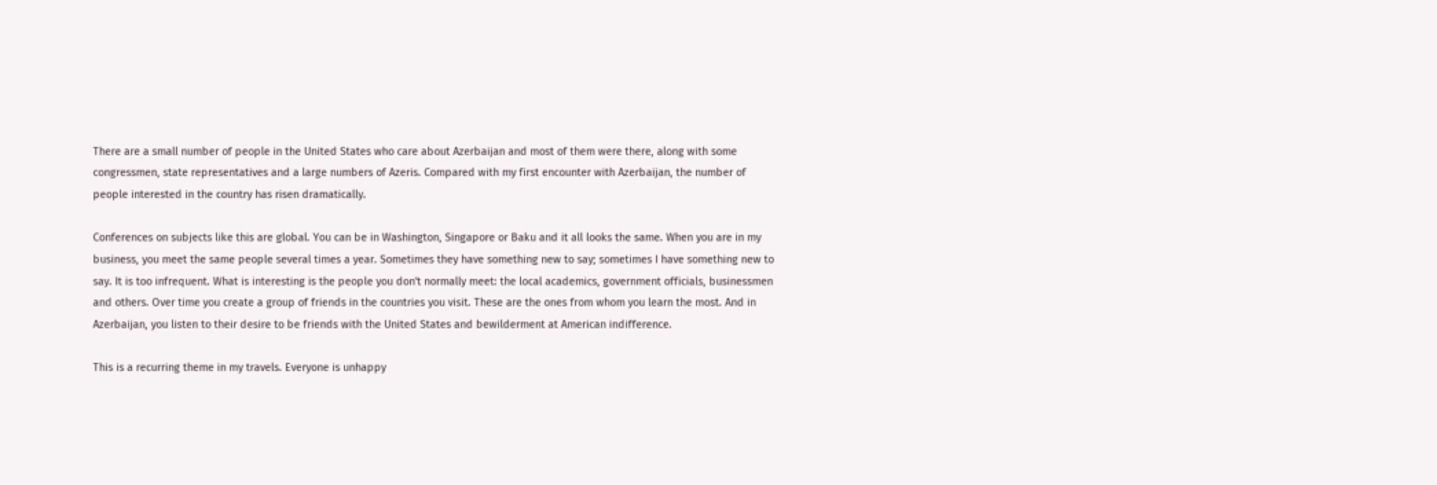There are a small number of people in the United States who care about Azerbaijan and most of them were there, along with some congressmen, state representatives and a large numbers of Azeris. Compared with my first encounter with Azerbaijan, the number of people interested in the country has risen dramatically.

Conferences on subjects like this are global. You can be in Washington, Singapore or Baku and it all looks the same. When you are in my business, you meet the same people several times a year. Sometimes they have something new to say; sometimes I have something new to say. It is too infrequent. What is interesting is the people you don't normally meet: the local academics, government officials, businessmen and others. Over time you create a group of friends in the countries you visit. These are the ones from whom you learn the most. And in Azerbaijan, you listen to their desire to be friends with the United States and bewilderment at American indifference.

This is a recurring theme in my travels. Everyone is unhappy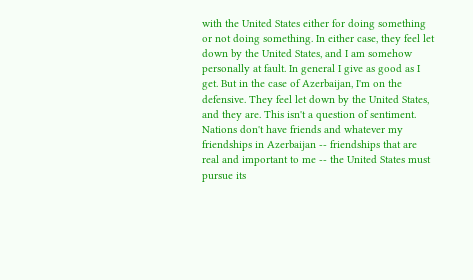with the United States either for doing something or not doing something. In either case, they feel let down by the United States, and I am somehow personally at fault. In general I give as good as I get. But in the case of Azerbaijan, I'm on the defensive. They feel let down by the United States, and they are. This isn't a question of sentiment. Nations don't have friends and whatever my friendships in Azerbaijan -- friendships that are real and important to me -- the United States must pursue its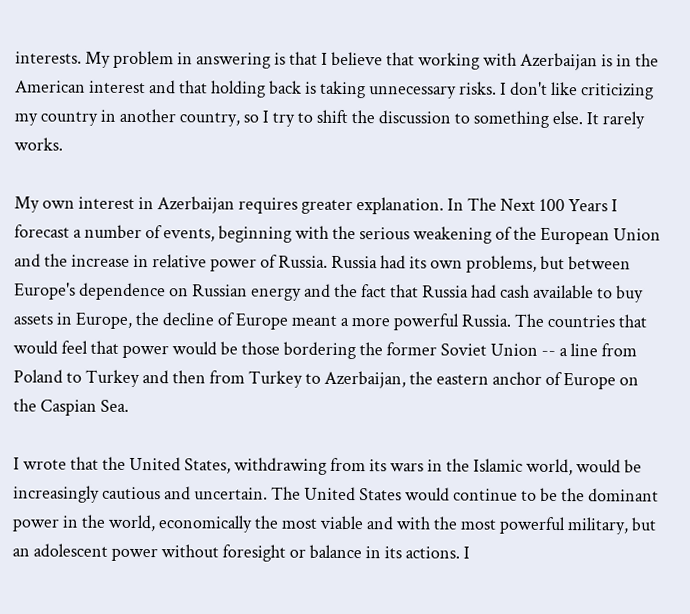interests. My problem in answering is that I believe that working with Azerbaijan is in the American interest and that holding back is taking unnecessary risks. I don't like criticizing my country in another country, so I try to shift the discussion to something else. It rarely works.

My own interest in Azerbaijan requires greater explanation. In The Next 100 Years I forecast a number of events, beginning with the serious weakening of the European Union and the increase in relative power of Russia. Russia had its own problems, but between Europe's dependence on Russian energy and the fact that Russia had cash available to buy assets in Europe, the decline of Europe meant a more powerful Russia. The countries that would feel that power would be those bordering the former Soviet Union -- a line from Poland to Turkey and then from Turkey to Azerbaijan, the eastern anchor of Europe on the Caspian Sea.

I wrote that the United States, withdrawing from its wars in the Islamic world, would be increasingly cautious and uncertain. The United States would continue to be the dominant power in the world, economically the most viable and with the most powerful military, but an adolescent power without foresight or balance in its actions. I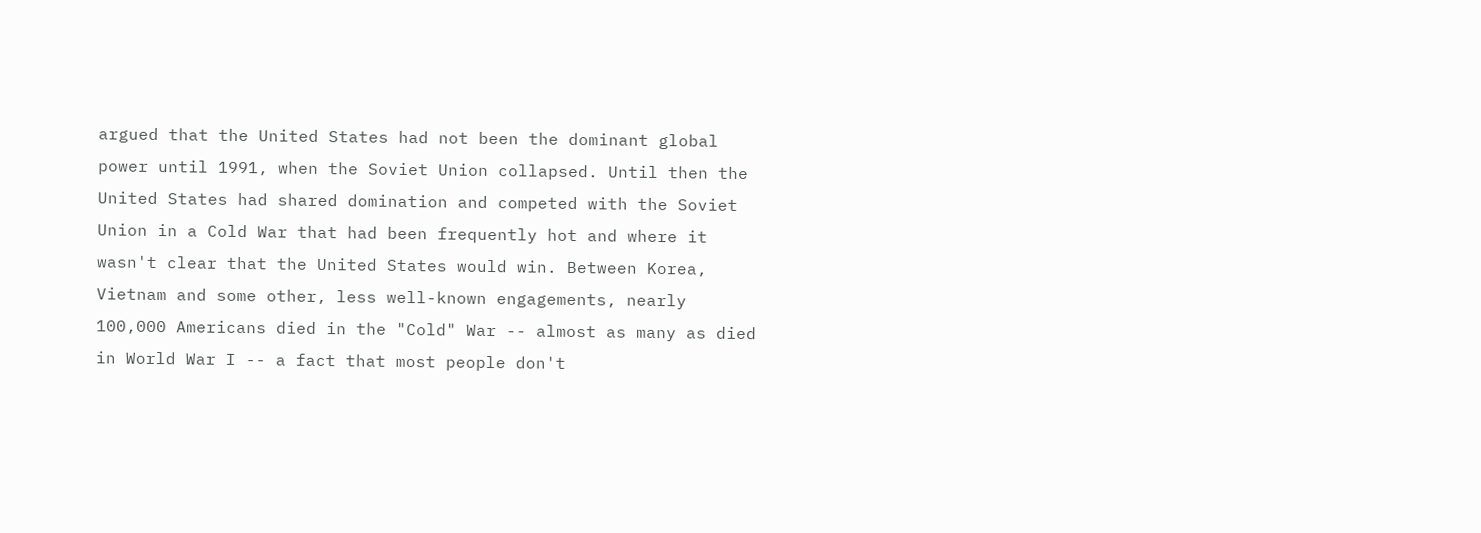argued that the United States had not been the dominant global power until 1991, when the Soviet Union collapsed. Until then the United States had shared domination and competed with the Soviet Union in a Cold War that had been frequently hot and where it wasn't clear that the United States would win. Between Korea, Vietnam and some other, less well-known engagements, nearly 100,000 Americans died in the "Cold" War -- almost as many as died in World War I -- a fact that most people don't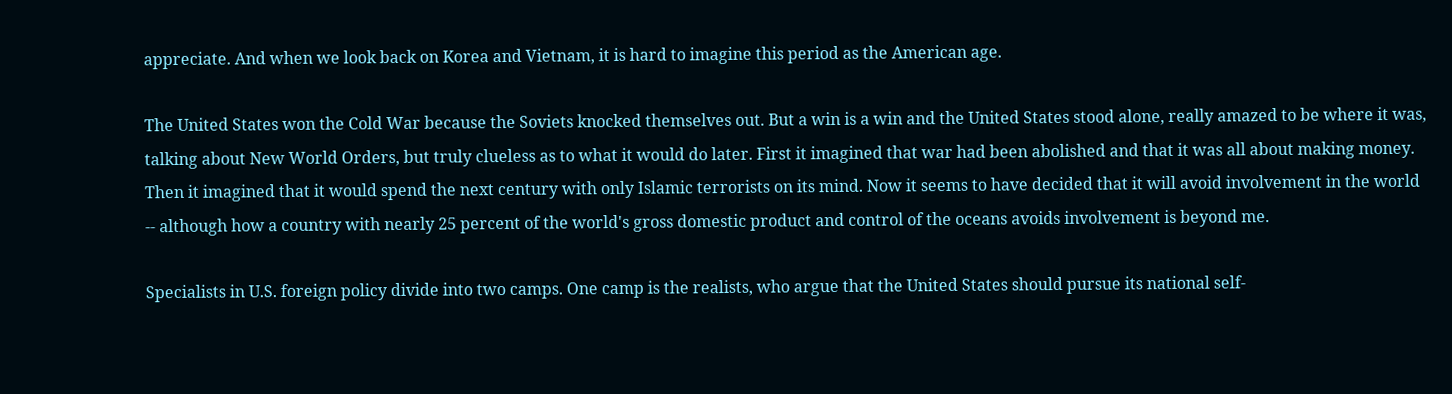appreciate. And when we look back on Korea and Vietnam, it is hard to imagine this period as the American age.

The United States won the Cold War because the Soviets knocked themselves out. But a win is a win and the United States stood alone, really amazed to be where it was, talking about New World Orders, but truly clueless as to what it would do later. First it imagined that war had been abolished and that it was all about making money. Then it imagined that it would spend the next century with only Islamic terrorists on its mind. Now it seems to have decided that it will avoid involvement in the world -- although how a country with nearly 25 percent of the world's gross domestic product and control of the oceans avoids involvement is beyond me.

Specialists in U.S. foreign policy divide into two camps. One camp is the realists, who argue that the United States should pursue its national self-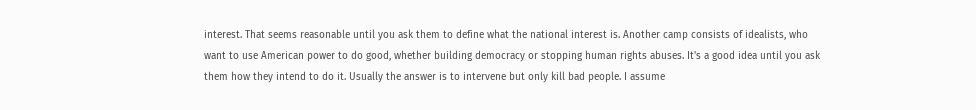interest. That seems reasonable until you ask them to define what the national interest is. Another camp consists of idealists, who want to use American power to do good, whether building democracy or stopping human rights abuses. It's a good idea until you ask them how they intend to do it. Usually the answer is to intervene but only kill bad people. I assume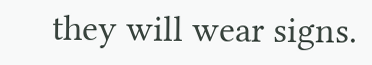they will wear signs.